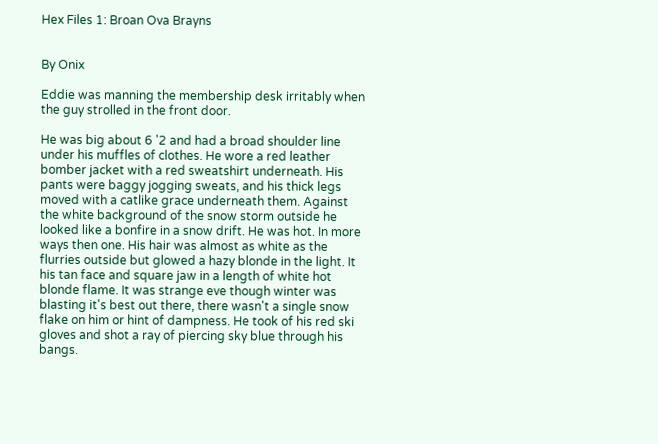Hex Files 1: Broan Ova Brayns


By Onix

Eddie was manning the membership desk irritably when the guy strolled in the front door.

He was big about 6 '2 and had a broad shoulder line under his muffles of clothes. He wore a red leather bomber jacket with a red sweatshirt underneath. His pants were baggy jogging sweats, and his thick legs moved with a catlike grace underneath them. Against the white background of the snow storm outside he looked like a bonfire in a snow drift. He was hot. In more ways then one. His hair was almost as white as the flurries outside but glowed a hazy blonde in the light. It his tan face and square jaw in a length of white hot blonde flame. It was strange eve though winter was blasting it's best out there, there wasn't a single snow flake on him or hint of dampness. He took of his red ski gloves and shot a ray of piercing sky blue through his bangs.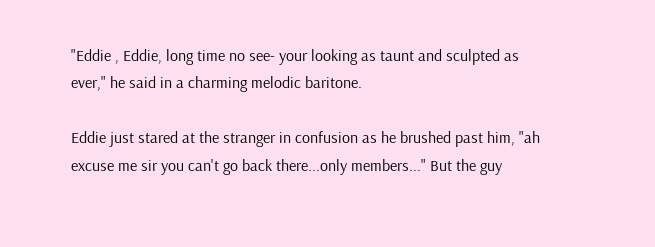"Eddie , Eddie, long time no see- your looking as taunt and sculpted as ever," he said in a charming melodic baritone.

Eddie just stared at the stranger in confusion as he brushed past him, "ah excuse me sir you can't go back there...only members..." But the guy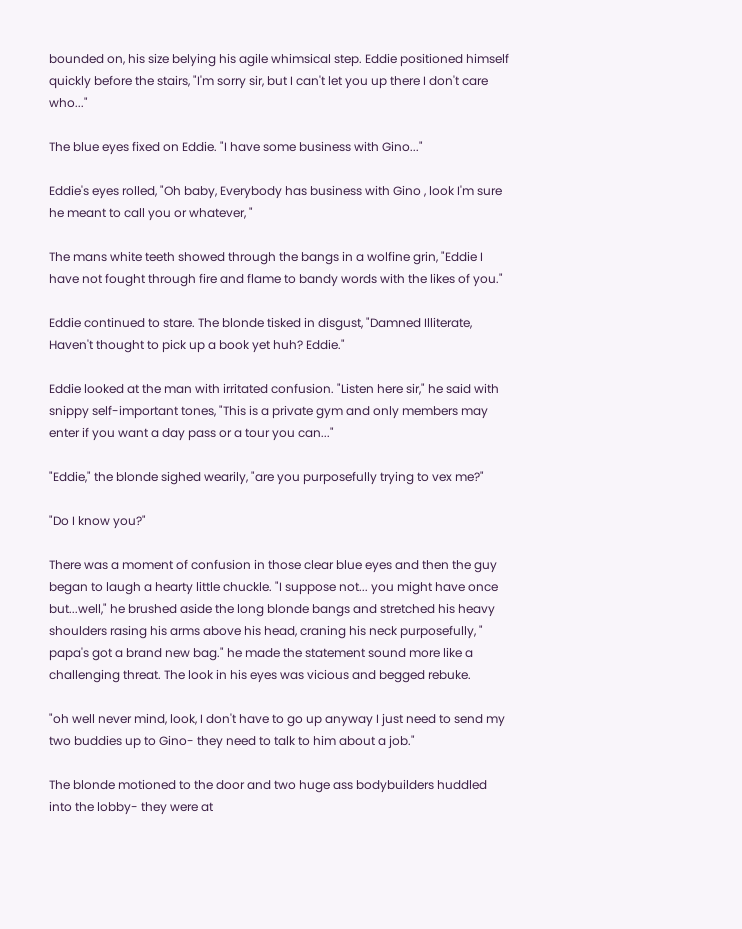bounded on, his size belying his agile whimsical step. Eddie positioned himself quickly before the stairs, "I'm sorry sir, but I can't let you up there I don't care who..."

The blue eyes fixed on Eddie. "I have some business with Gino..."

Eddie's eyes rolled, "Oh baby, Everybody has business with Gino , look I'm sure he meant to call you or whatever, "

The mans white teeth showed through the bangs in a wolfine grin, "Eddie I have not fought through fire and flame to bandy words with the likes of you."

Eddie continued to stare. The blonde tisked in disgust, "Damned Illiterate, Haven't thought to pick up a book yet huh? Eddie."

Eddie looked at the man with irritated confusion. "Listen here sir," he said with snippy self-important tones, "This is a private gym and only members may enter if you want a day pass or a tour you can..."

"Eddie," the blonde sighed wearily, "are you purposefully trying to vex me?"

"Do I know you?"

There was a moment of confusion in those clear blue eyes and then the guy began to laugh a hearty little chuckle. "I suppose not... you might have once but...well," he brushed aside the long blonde bangs and stretched his heavy shoulders rasing his arms above his head, craning his neck purposefully, " papa's got a brand new bag." he made the statement sound more like a challenging threat. The look in his eyes was vicious and begged rebuke.

"oh well never mind, look, I don't have to go up anyway I just need to send my two buddies up to Gino- they need to talk to him about a job."

The blonde motioned to the door and two huge ass bodybuilders huddled into the lobby- they were at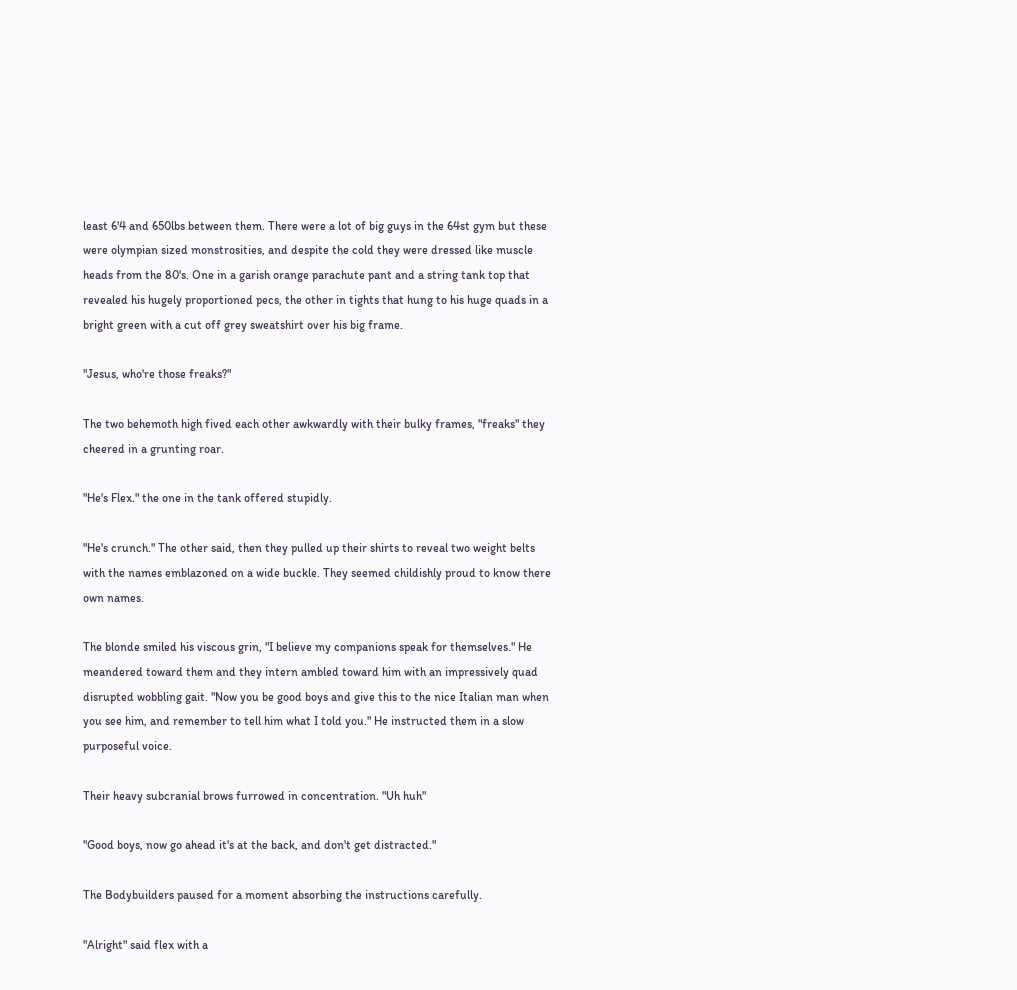least 6'4 and 650lbs between them. There were a lot of big guys in the 64st gym but these were olympian sized monstrosities, and despite the cold they were dressed like muscle heads from the 80's. One in a garish orange parachute pant and a string tank top that revealed his hugely proportioned pecs, the other in tights that hung to his huge quads in a bright green with a cut off grey sweatshirt over his big frame.

"Jesus, who're those freaks?"

The two behemoth high fived each other awkwardly with their bulky frames, "freaks" they cheered in a grunting roar.

"He's Flex." the one in the tank offered stupidly.

"He's crunch." The other said, then they pulled up their shirts to reveal two weight belts with the names emblazoned on a wide buckle. They seemed childishly proud to know there own names.

The blonde smiled his viscous grin, "I believe my companions speak for themselves." He meandered toward them and they intern ambled toward him with an impressively quad disrupted wobbling gait. "Now you be good boys and give this to the nice Italian man when you see him, and remember to tell him what I told you." He instructed them in a slow purposeful voice.

Their heavy subcranial brows furrowed in concentration. "Uh huh"

"Good boys, now go ahead it's at the back, and don't get distracted."

The Bodybuilders paused for a moment absorbing the instructions carefully.

"Alright" said flex with a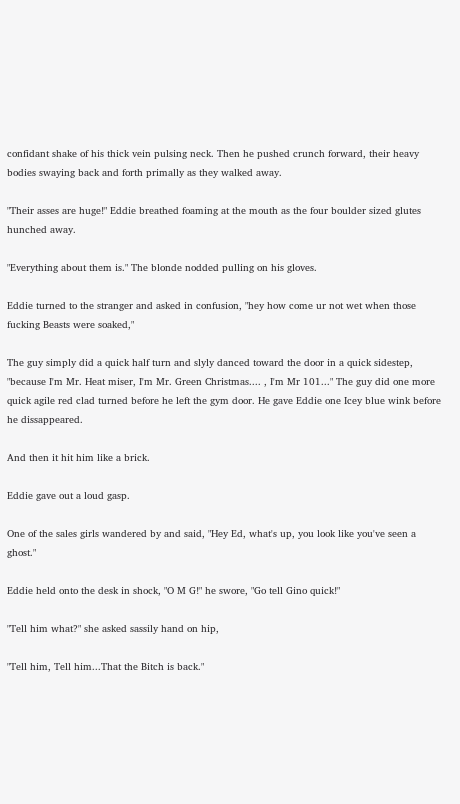confidant shake of his thick vein pulsing neck. Then he pushed crunch forward, their heavy bodies swaying back and forth primally as they walked away.

"Their asses are huge!" Eddie breathed foaming at the mouth as the four boulder sized glutes hunched away.

"Everything about them is." The blonde nodded pulling on his gloves.

Eddie turned to the stranger and asked in confusion, "hey how come ur not wet when those fucking Beasts were soaked,"

The guy simply did a quick half turn and slyly danced toward the door in a quick sidestep, "because I'm Mr. Heat miser, I'm Mr. Green Christmas.... , I'm Mr 101..." The guy did one more quick agile red clad turned before he left the gym door. He gave Eddie one Icey blue wink before he dissappeared.

And then it hit him like a brick.

Eddie gave out a loud gasp.

One of the sales girls wandered by and said, "Hey Ed, what's up, you look like you've seen a ghost."

Eddie held onto the desk in shock, "O M G!" he swore, "Go tell Gino quick!"

"Tell him what?" she asked sassily hand on hip,

"Tell him, Tell him...That the Bitch is back."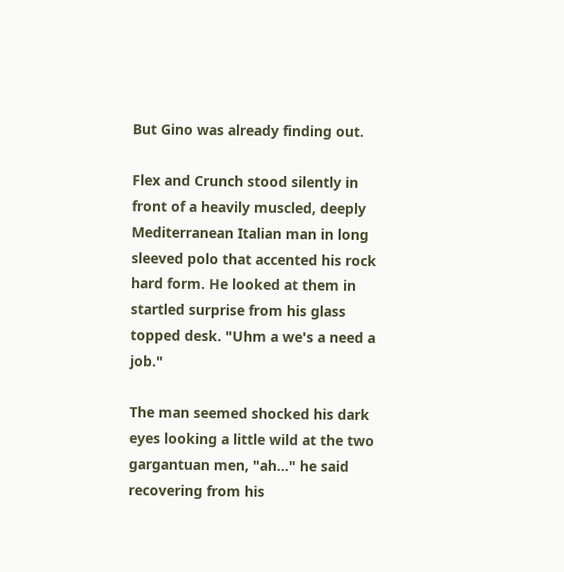But Gino was already finding out.

Flex and Crunch stood silently in front of a heavily muscled, deeply Mediterranean Italian man in long sleeved polo that accented his rock hard form. He looked at them in startled surprise from his glass topped desk. "Uhm a we's a need a job."

The man seemed shocked his dark eyes looking a little wild at the two gargantuan men, "ah..." he said recovering from his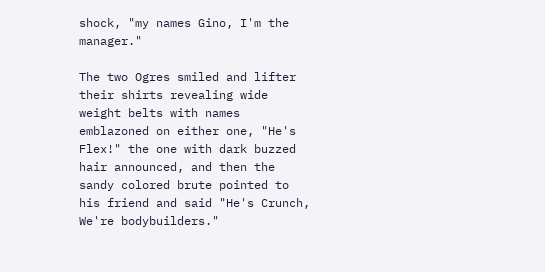shock, "my names Gino, I'm the manager."

The two Ogres smiled and lifter their shirts revealing wide weight belts with names emblazoned on either one, "He's Flex!" the one with dark buzzed hair announced, and then the sandy colored brute pointed to his friend and said "He's Crunch, We're bodybuilders."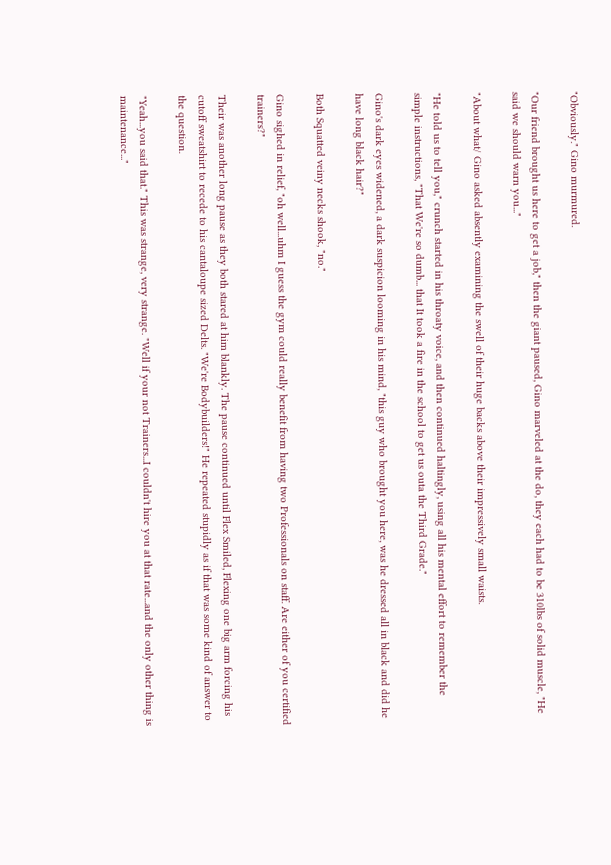"Obviously." Gino murmured.

"Our friend brought us here to get a job," then the giant paused, Gino marveled at the do, they each had to be 310lbs of solid muscle, "He said we should warn you..."

"About what/ Gino asked absently examining the swell of their huge backs above their impressively small waists.

"He told us to tell you," crunch started in his throaty voice, and then continued haltingly, using all his mental effort to remember the simple instructions, "That We're so dumb... that It took a fire in the school to get us outa the Third Grade."

Gino's dark eyes widened, a dark suspicion looming in his mind, "this guy who brought you here, was he dressed all in black and did he have long black hair?"

Both Squatted veiny necks shook, "no."

Gino sighed in relief, "oh well...uhm I guess the gym could really benefit from having two Professionals on staff. Are either of you certified trainers?"

Their was another long pause as they both stared at him blankly. The pause continued until Flex Smiled, Flexing one big arm forcing his cutoff sweatshirt to recede to his cantaloupe sized Delts. "We're Bodybuilders!" He repeated stupidly as if that was some kind of answer to the question.

"Yeah...you said that." This was strange, very strange. "Well if your not Trainers...I couldn't hire you at that rate...and the only other thing is maintenance..."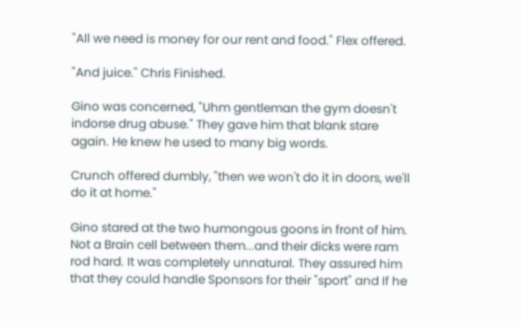"All we need is money for our rent and food." Flex offered.

"And juice." Chris Finished.

Gino was concerned, "Uhm gentleman the gym doesn't indorse drug abuse." They gave him that blank stare again. He knew he used to many big words.

Crunch offered dumbly, "then we won't do it in doors, we'll do it at home."

Gino stared at the two humongous goons in front of him. Not a Brain cell between them...and their dicks were ram rod hard. It was completely unnatural. They assured him that they could handle Sponsors for their "sport" and If he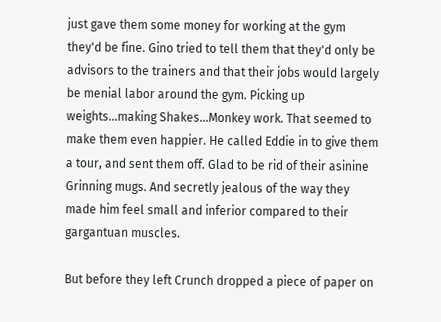just gave them some money for working at the gym they'd be fine. Gino tried to tell them that they'd only be advisors to the trainers and that their jobs would largely be menial labor around the gym. Picking up weights...making Shakes...Monkey work. That seemed to make them even happier. He called Eddie in to give them a tour, and sent them off. Glad to be rid of their asinine Grinning mugs. And secretly jealous of the way they made him feel small and inferior compared to their gargantuan muscles.

But before they left Crunch dropped a piece of paper on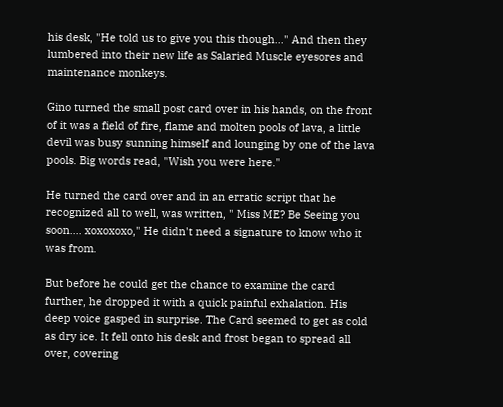his desk, "He told us to give you this though..." And then they lumbered into their new life as Salaried Muscle eyesores and maintenance monkeys.

Gino turned the small post card over in his hands, on the front of it was a field of fire, flame and molten pools of lava, a little devil was busy sunning himself and lounging by one of the lava pools. Big words read, "Wish you were here."

He turned the card over and in an erratic script that he recognized all to well, was written, " Miss ME? Be Seeing you soon.... xoxoxoxo," He didn't need a signature to know who it was from.

But before he could get the chance to examine the card further, he dropped it with a quick painful exhalation. His deep voice gasped in surprise. The Card seemed to get as cold as dry ice. It fell onto his desk and frost began to spread all over, covering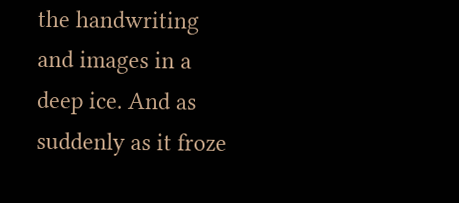the handwriting and images in a deep ice. And as suddenly as it froze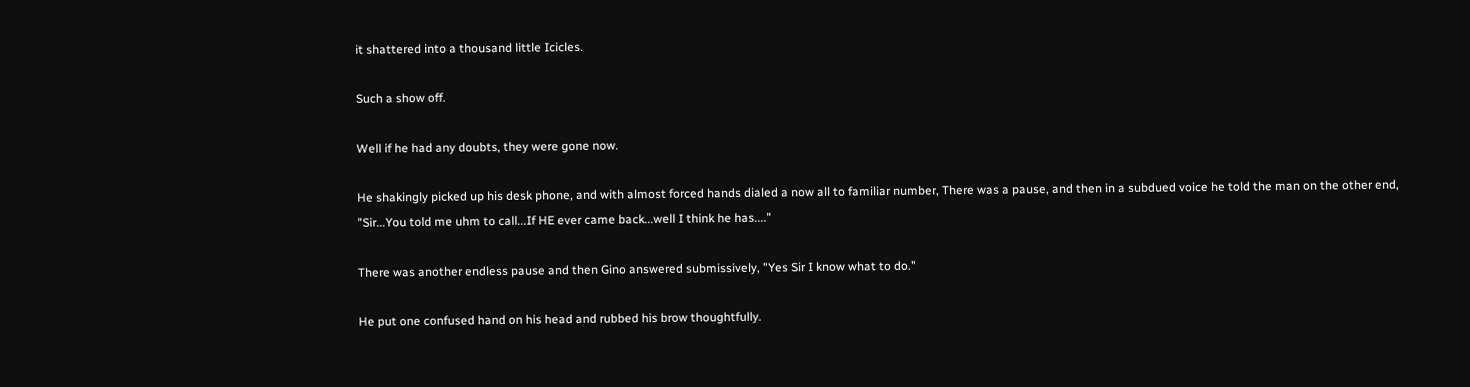it shattered into a thousand little Icicles.

Such a show off.

Well if he had any doubts, they were gone now.

He shakingly picked up his desk phone, and with almost forced hands dialed a now all to familiar number, There was a pause, and then in a subdued voice he told the man on the other end, "Sir...You told me uhm to call...If HE ever came back...well I think he has...."

There was another endless pause and then Gino answered submissively, "Yes Sir I know what to do."

He put one confused hand on his head and rubbed his brow thoughtfully.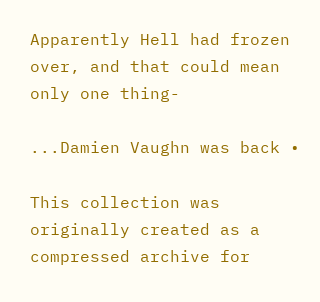Apparently Hell had frozen over, and that could mean only one thing-

...Damien Vaughn was back •

This collection was originally created as a compressed archive for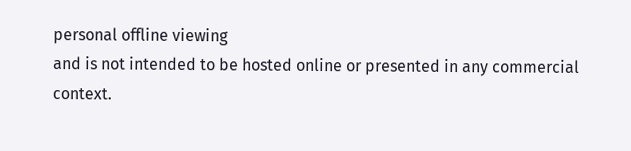personal offline viewing
and is not intended to be hosted online or presented in any commercial context.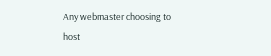Any webmaster choosing to host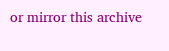or mirror this archive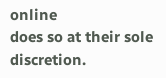online
does so at their sole discretion.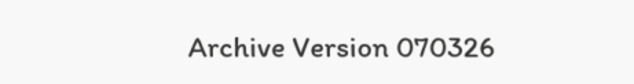Archive Version 070326